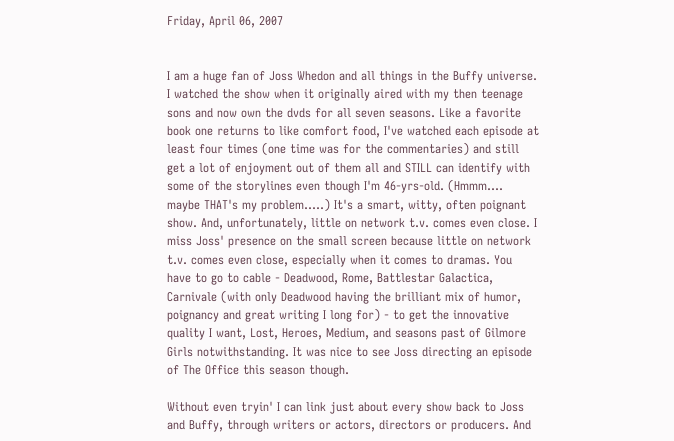Friday, April 06, 2007


I am a huge fan of Joss Whedon and all things in the Buffy universe. I watched the show when it originally aired with my then teenage sons and now own the dvds for all seven seasons. Like a favorite book one returns to like comfort food, I've watched each episode at least four times (one time was for the commentaries) and still get a lot of enjoyment out of them all and STILL can identify with some of the storylines even though I'm 46-yrs-old. (Hmmm.... maybe THAT's my problem.....) It's a smart, witty, often poignant show. And, unfortunately, little on network t.v. comes even close. I miss Joss' presence on the small screen because little on network t.v. comes even close, especially when it comes to dramas. You have to go to cable - Deadwood, Rome, Battlestar Galactica, Carnivale (with only Deadwood having the brilliant mix of humor, poignancy and great writing I long for) - to get the innovative quality I want, Lost, Heroes, Medium, and seasons past of Gilmore Girls notwithstanding. It was nice to see Joss directing an episode of The Office this season though.

Without even tryin' I can link just about every show back to Joss and Buffy, through writers or actors, directors or producers. And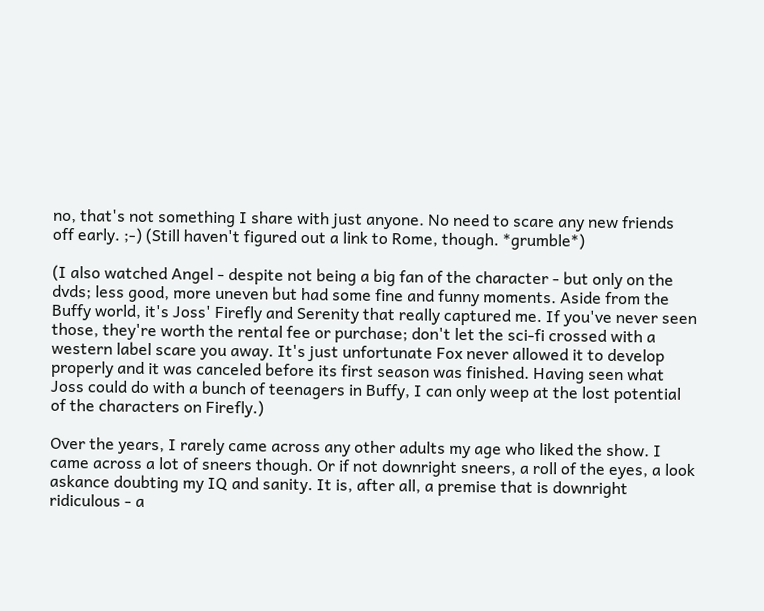no, that's not something I share with just anyone. No need to scare any new friends off early. ;-) (Still haven't figured out a link to Rome, though. *grumble*)

(I also watched Angel - despite not being a big fan of the character - but only on the dvds; less good, more uneven but had some fine and funny moments. Aside from the Buffy world, it's Joss' Firefly and Serenity that really captured me. If you've never seen those, they're worth the rental fee or purchase; don't let the sci-fi crossed with a western label scare you away. It's just unfortunate Fox never allowed it to develop properly and it was canceled before its first season was finished. Having seen what Joss could do with a bunch of teenagers in Buffy, I can only weep at the lost potential of the characters on Firefly.)

Over the years, I rarely came across any other adults my age who liked the show. I came across a lot of sneers though. Or if not downright sneers, a roll of the eyes, a look askance doubting my IQ and sanity. It is, after all, a premise that is downright ridiculous - a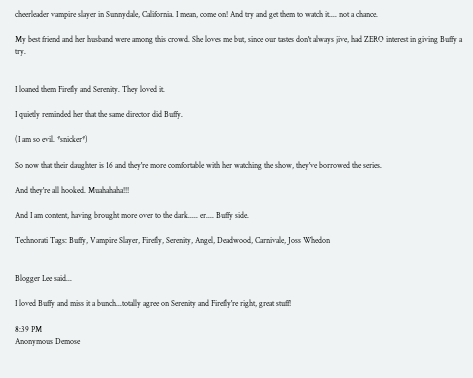cheerleader vampire slayer in Sunnydale, California. I mean, come on! And try and get them to watch it.... not a chance.

My best friend and her husband were among this crowd. She loves me but, since our tastes don't always jive, had ZERO interest in giving Buffy a try.


I loaned them Firefly and Serenity. They loved it.

I quietly reminded her that the same director did Buffy.

(I am so evil. *snicker*)

So now that their daughter is 16 and they're more comfortable with her watching the show, they've borrowed the series.

And they're all hooked. Muahahaha!!!

And I am content, having brought more over to the dark..... er.... Buffy side.

Technorati Tags: Buffy, Vampire Slayer, Firefly, Serenity, Angel, Deadwood, Carnivale, Joss Whedon


Blogger Lee said...

I loved Buffy and miss it a bunch...totally agree on Serenity and Firefly're right, great stuff!

8:39 PM
Anonymous Demose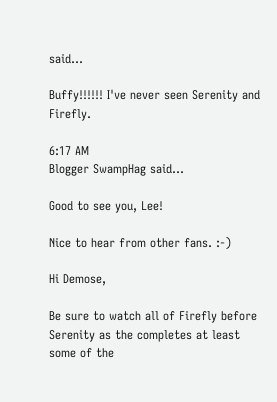said...

Buffy!!!!!! I've never seen Serenity and Firefly.

6:17 AM
Blogger SwampHag said...

Good to see you, Lee!

Nice to hear from other fans. :-)

Hi Demose,

Be sure to watch all of Firefly before Serenity as the completes at least some of the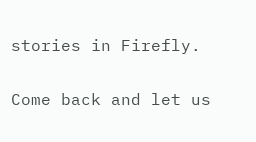stories in Firefly.

Come back and let us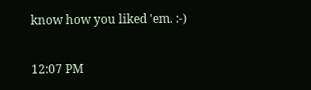know how you liked 'em. :-)

12:07 PM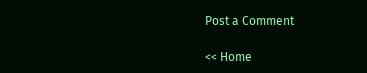Post a Comment

<< Home